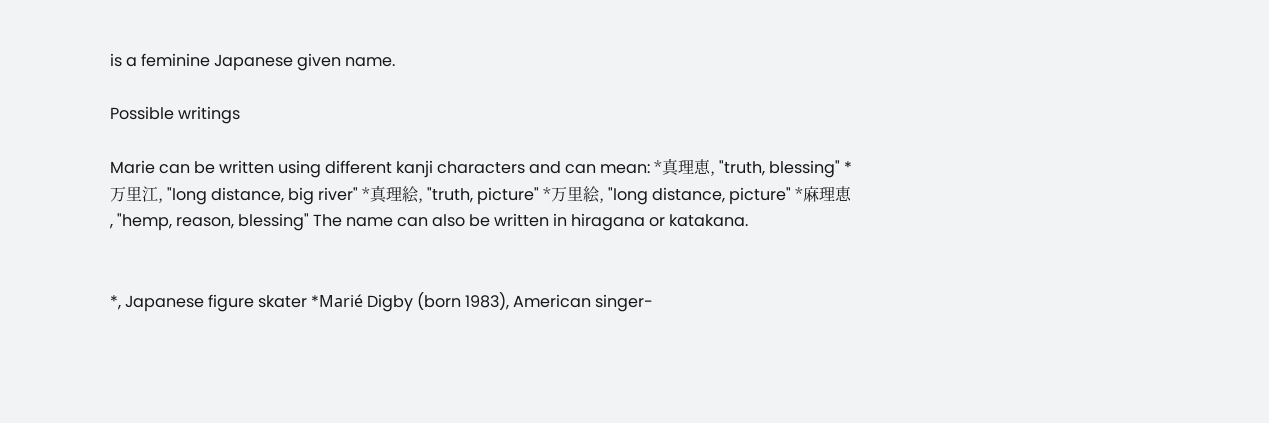is a feminine Japanese given name.

Possible writings

Marie can be written using different kanji characters and can mean: *真理恵, "truth, blessing" *万里江, "long distance, big river" *真理絵, "truth, picture" *万里絵, "long distance, picture" *麻理恵 , "hemp, reason, blessing" The name can also be written in hiragana or katakana.


*, Japanese figure skater *Marié Digby (born 1983), American singer-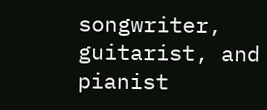songwriter, guitarist, and pianist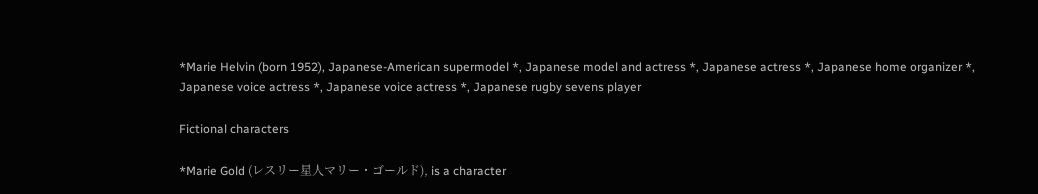*Marie Helvin (born 1952), Japanese-American supermodel *, Japanese model and actress *, Japanese actress *, Japanese home organizer *, Japanese voice actress *, Japanese voice actress *, Japanese rugby sevens player

Fictional characters

*Marie Gold (レスリー星人マリー・ゴールド), is a character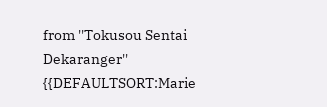from ''Tokusou Sentai Dekaranger'' {{DEFAULTSORT:Marie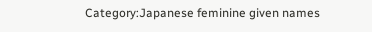Category:Japanese feminine given names